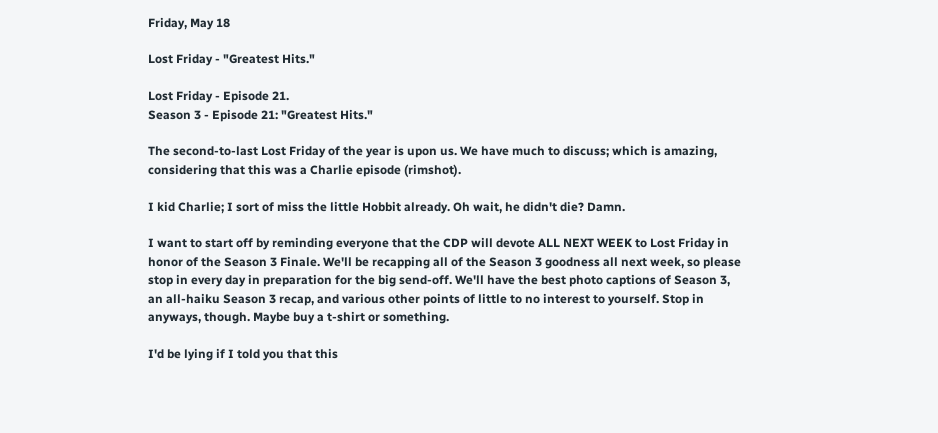Friday, May 18

Lost Friday - "Greatest Hits."

Lost Friday - Episode 21.
Season 3 - Episode 21: "Greatest Hits."

The second-to-last Lost Friday of the year is upon us. We have much to discuss; which is amazing, considering that this was a Charlie episode (rimshot).

I kid Charlie; I sort of miss the little Hobbit already. Oh wait, he didn't die? Damn.

I want to start off by reminding everyone that the CDP will devote ALL NEXT WEEK to Lost Friday in honor of the Season 3 Finale. We'll be recapping all of the Season 3 goodness all next week, so please stop in every day in preparation for the big send-off. We'll have the best photo captions of Season 3, an all-haiku Season 3 recap, and various other points of little to no interest to yourself. Stop in anyways, though. Maybe buy a t-shirt or something.

I'd be lying if I told you that this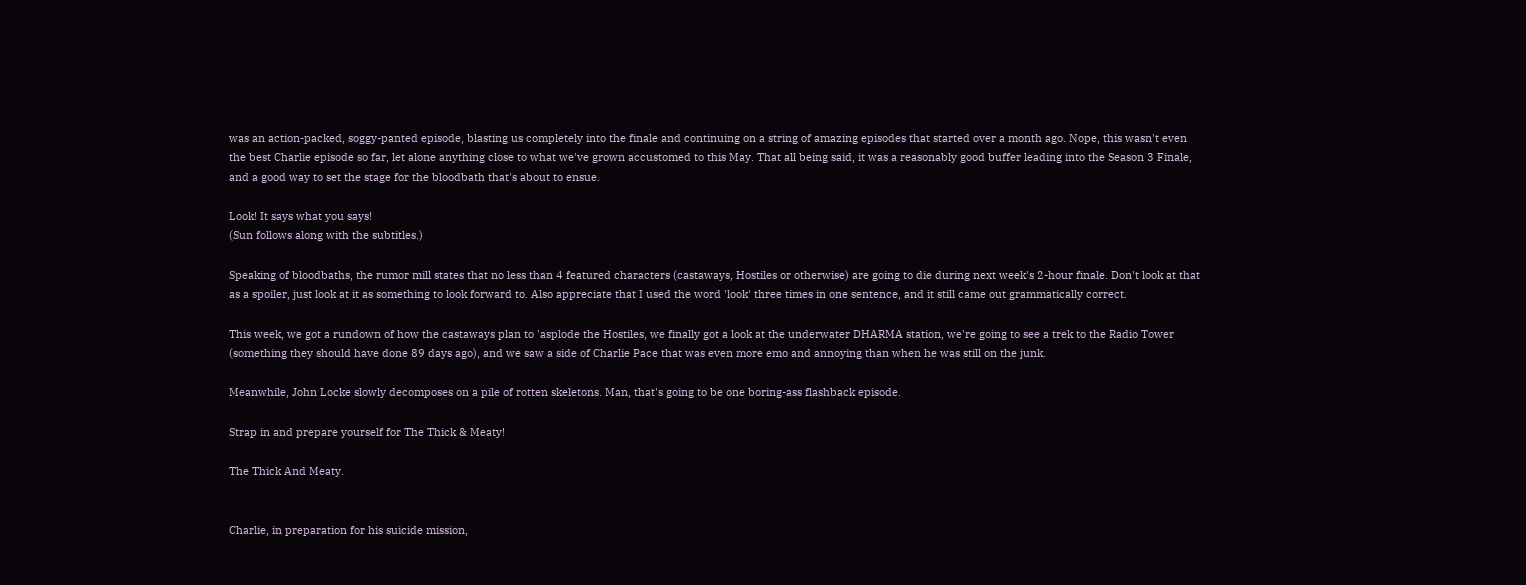was an action-packed, soggy-panted episode, blasting us completely into the finale and continuing on a string of amazing episodes that started over a month ago. Nope, this wasn't even the best Charlie episode so far, let alone anything close to what we've grown accustomed to this May. That all being said, it was a reasonably good buffer leading into the Season 3 Finale, and a good way to set the stage for the bloodbath that's about to ensue.

Look! It says what you says!
(Sun follows along with the subtitles.)

Speaking of bloodbaths, the rumor mill states that no less than 4 featured characters (castaways, Hostiles or otherwise) are going to die during next week's 2-hour finale. Don't look at that as a spoiler, just look at it as something to look forward to. Also appreciate that I used the word 'look' three times in one sentence, and it still came out grammatically correct.

This week, we got a rundown of how the castaways plan to 'asplode the Hostiles, we finally got a look at the underwater DHARMA station, we're going to see a trek to the Radio Tower (something they should have done 89 days ago), and we saw a side of Charlie Pace that was even more emo and annoying than when he was still on the junk.

Meanwhile, John Locke slowly decomposes on a pile of rotten skeletons. Man, that's going to be one boring-ass flashback episode.

Strap in and prepare yourself for The Thick & Meaty!

The Thick And Meaty.


Charlie, in preparation for his suicide mission,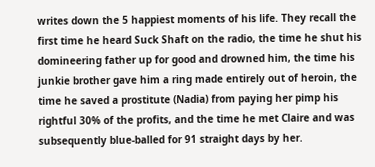writes down the 5 happiest moments of his life. They recall the first time he heard Suck Shaft on the radio, the time he shut his domineering father up for good and drowned him, the time his junkie brother gave him a ring made entirely out of heroin, the time he saved a prostitute (Nadia) from paying her pimp his rightful 30% of the profits, and the time he met Claire and was subsequently blue-balled for 91 straight days by her.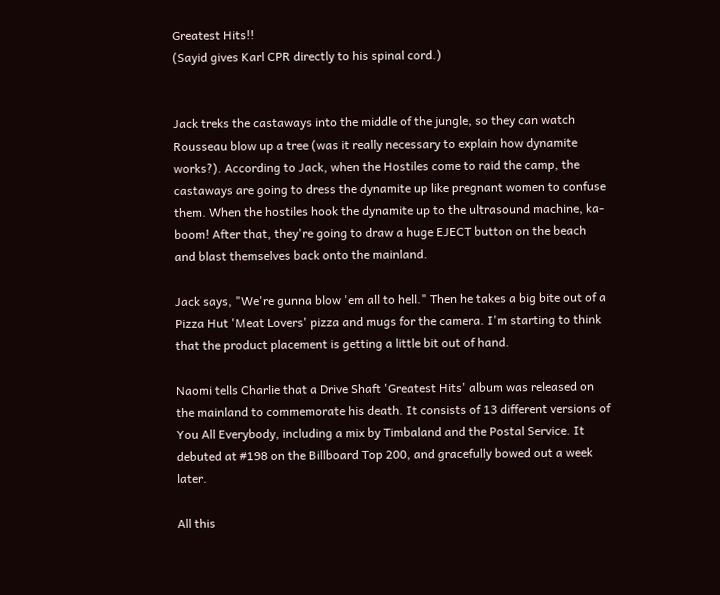Greatest Hits!!
(Sayid gives Karl CPR directly to his spinal cord.)


Jack treks the castaways into the middle of the jungle, so they can watch Rousseau blow up a tree (was it really necessary to explain how dynamite works?). According to Jack, when the Hostiles come to raid the camp, the castaways are going to dress the dynamite up like pregnant women to confuse them. When the hostiles hook the dynamite up to the ultrasound machine, ka-boom! After that, they're going to draw a huge EJECT button on the beach and blast themselves back onto the mainland.

Jack says, "We're gunna blow 'em all to hell." Then he takes a big bite out of a Pizza Hut 'Meat Lovers' pizza and mugs for the camera. I'm starting to think that the product placement is getting a little bit out of hand.

Naomi tells Charlie that a Drive Shaft 'Greatest Hits' album was released on the mainland to commemorate his death. It consists of 13 different versions of You All Everybody, including a mix by Timbaland and the Postal Service. It debuted at #198 on the Billboard Top 200, and gracefully bowed out a week later.

All this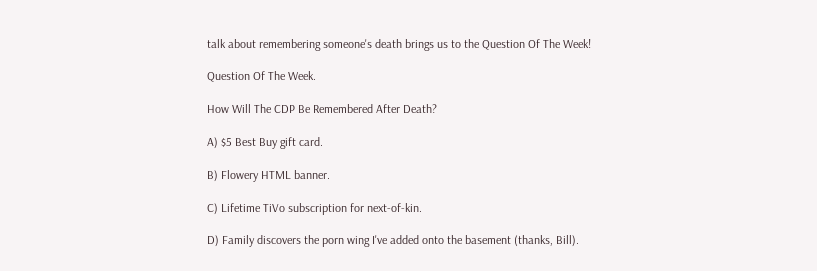talk about remembering someone's death brings us to the Question Of The Week!

Question Of The Week.

How Will The CDP Be Remembered After Death?

A) $5 Best Buy gift card.

B) Flowery HTML banner.

C) Lifetime TiVo subscription for next-of-kin.

D) Family discovers the porn wing I've added onto the basement (thanks, Bill).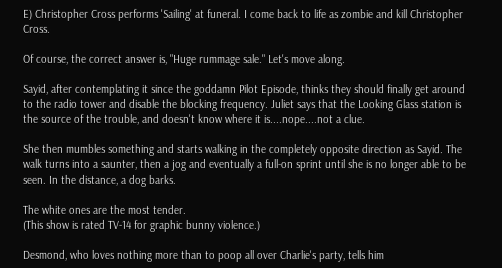E) Christopher Cross performs 'Sailing' at funeral. I come back to life as zombie and kill Christopher Cross.

Of course, the correct answer is, "Huge rummage sale." Let's move along.

Sayid, after contemplating it since the goddamn Pilot Episode, thinks they should finally get around to the radio tower and disable the blocking frequency. Juliet says that the Looking Glass station is the source of the trouble, and doesn't know where it is....nope....not a clue.

She then mumbles something and starts walking in the completely opposite direction as Sayid. The walk turns into a saunter, then a jog and eventually a full-on sprint until she is no longer able to be seen. In the distance, a dog barks.

The white ones are the most tender.
(This show is rated TV-14 for graphic bunny violence.)

Desmond, who loves nothing more than to poop all over Charlie's party, tells him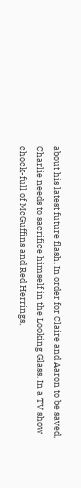about his latest future flash. In order for Claire and Aaron to be saved, Charlie needs to sacrifice himself in the Looking Glass. In a TV show chock-full of McGuffins and Red Herrings,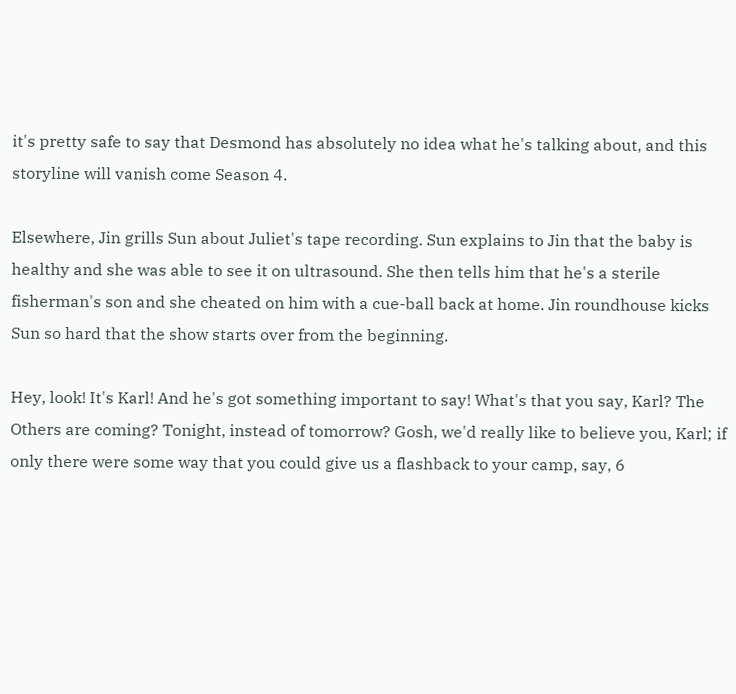it's pretty safe to say that Desmond has absolutely no idea what he's talking about, and this storyline will vanish come Season 4.

Elsewhere, Jin grills Sun about Juliet's tape recording. Sun explains to Jin that the baby is healthy and she was able to see it on ultrasound. She then tells him that he's a sterile fisherman's son and she cheated on him with a cue-ball back at home. Jin roundhouse kicks Sun so hard that the show starts over from the beginning.

Hey, look! It's Karl! And he's got something important to say! What's that you say, Karl? The Others are coming? Tonight, instead of tomorrow? Gosh, we'd really like to believe you, Karl; if only there were some way that you could give us a flashback to your camp, say, 6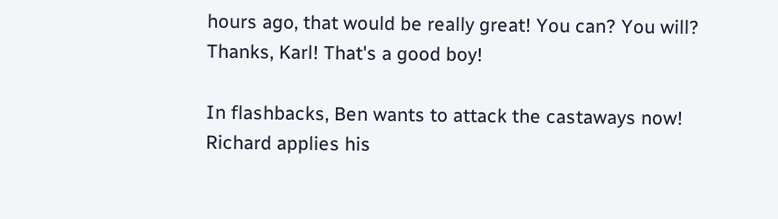hours ago, that would be really great! You can? You will? Thanks, Karl! That's a good boy!

In flashbacks, Ben wants to attack the castaways now! Richard applies his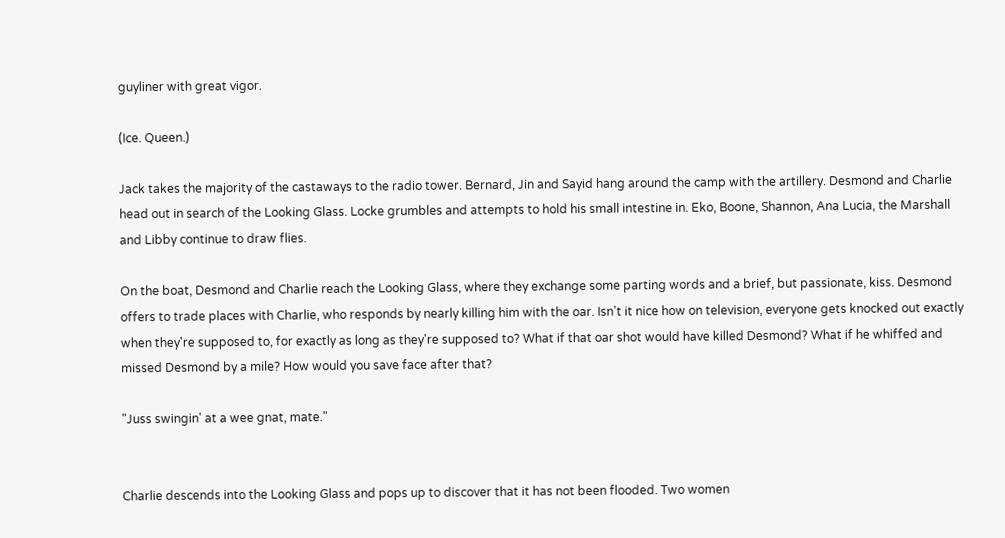guyliner with great vigor.

(Ice. Queen.)

Jack takes the majority of the castaways to the radio tower. Bernard, Jin and Sayid hang around the camp with the artillery. Desmond and Charlie head out in search of the Looking Glass. Locke grumbles and attempts to hold his small intestine in. Eko, Boone, Shannon, Ana Lucia, the Marshall and Libby continue to draw flies.

On the boat, Desmond and Charlie reach the Looking Glass, where they exchange some parting words and a brief, but passionate, kiss. Desmond offers to trade places with Charlie, who responds by nearly killing him with the oar. Isn't it nice how on television, everyone gets knocked out exactly when they're supposed to, for exactly as long as they're supposed to? What if that oar shot would have killed Desmond? What if he whiffed and missed Desmond by a mile? How would you save face after that?

"Juss swingin' at a wee gnat, mate."


Charlie descends into the Looking Glass and pops up to discover that it has not been flooded. Two women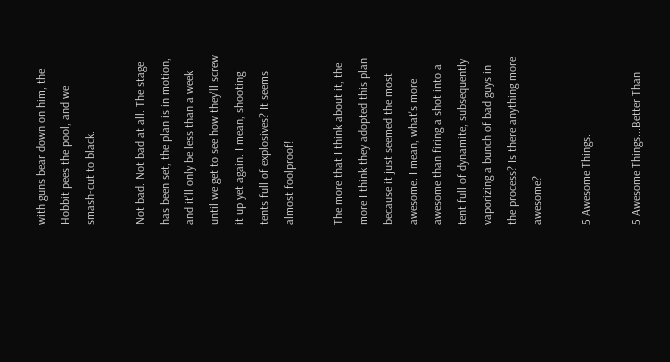with guns bear down on him, the Hobbit pees the pool, and we smash-cut to black.

Not bad. Not bad at all. The stage has been set, the plan is in motion, and it'll only be less than a week until we get to see how they'll screw it up yet again. I mean, shooting tents full of explosives? It seems almost foolproof!

The more that I think about it, the more I think they adopted this plan because it just seemed the most awesome. I mean, what's more awesome than firing a shot into a tent full of dynamite, subsequently vaporizing a bunch of bad guys in the process? Is there anything more awesome?

5 Awesome Things.

5 Awesome Things...Better Than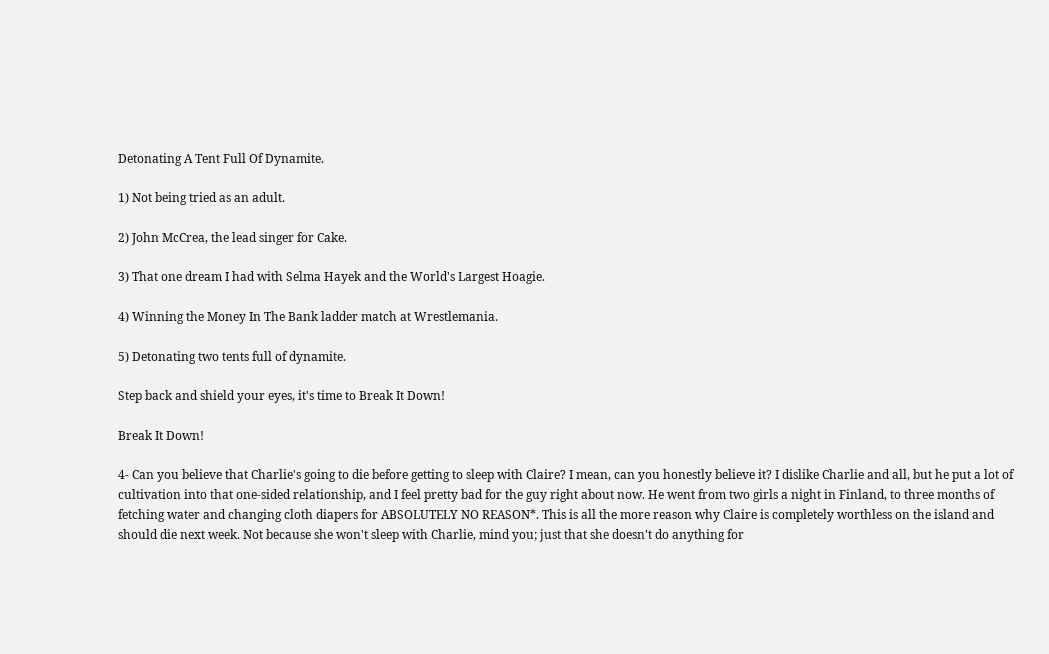Detonating A Tent Full Of Dynamite.

1) Not being tried as an adult.

2) John McCrea, the lead singer for Cake.

3) That one dream I had with Selma Hayek and the World's Largest Hoagie.

4) Winning the Money In The Bank ladder match at Wrestlemania.

5) Detonating two tents full of dynamite.

Step back and shield your eyes, it's time to Break It Down!

Break It Down!

4- Can you believe that Charlie's going to die before getting to sleep with Claire? I mean, can you honestly believe it? I dislike Charlie and all, but he put a lot of cultivation into that one-sided relationship, and I feel pretty bad for the guy right about now. He went from two girls a night in Finland, to three months of fetching water and changing cloth diapers for ABSOLUTELY NO REASON*. This is all the more reason why Claire is completely worthless on the island and should die next week. Not because she won't sleep with Charlie, mind you; just that she doesn't do anything for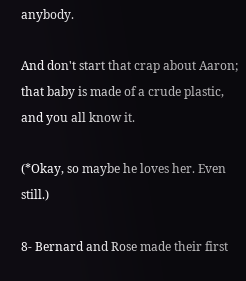anybody.

And don't start that crap about Aaron; that baby is made of a crude plastic, and you all know it.

(*Okay, so maybe he loves her. Even still.)

8- Bernard and Rose made their first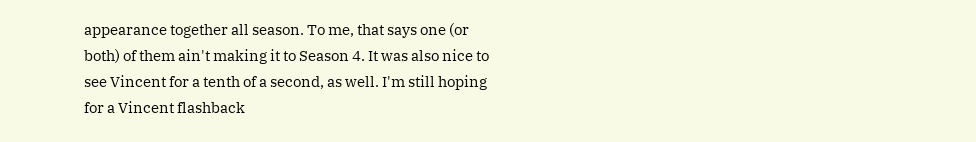appearance together all season. To me, that says one (or both) of them ain't making it to Season 4. It was also nice to see Vincent for a tenth of a second, as well. I'm still hoping for a Vincent flashback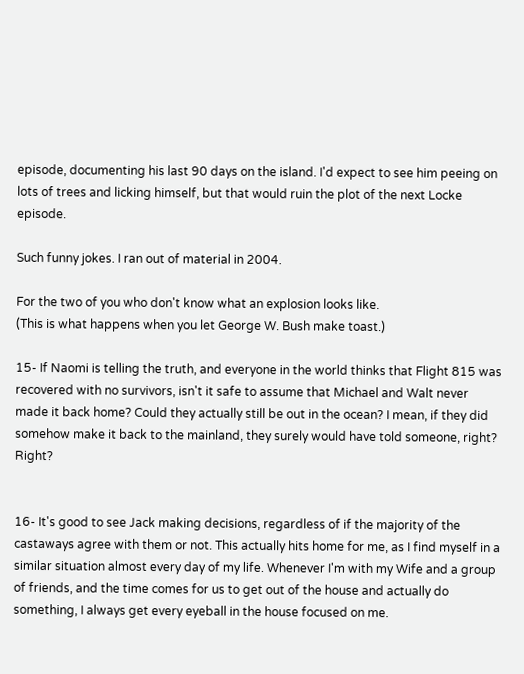episode, documenting his last 90 days on the island. I'd expect to see him peeing on lots of trees and licking himself, but that would ruin the plot of the next Locke episode.

Such funny jokes. I ran out of material in 2004.

For the two of you who don't know what an explosion looks like.
(This is what happens when you let George W. Bush make toast.)

15- If Naomi is telling the truth, and everyone in the world thinks that Flight 815 was recovered with no survivors, isn't it safe to assume that Michael and Walt never made it back home? Could they actually still be out in the ocean? I mean, if they did somehow make it back to the mainland, they surely would have told someone, right? Right?


16- It's good to see Jack making decisions, regardless of if the majority of the castaways agree with them or not. This actually hits home for me, as I find myself in a similar situation almost every day of my life. Whenever I'm with my Wife and a group of friends, and the time comes for us to get out of the house and actually do something, I always get every eyeball in the house focused on me.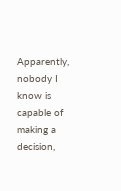Apparently, nobody I know is capable of making a decision,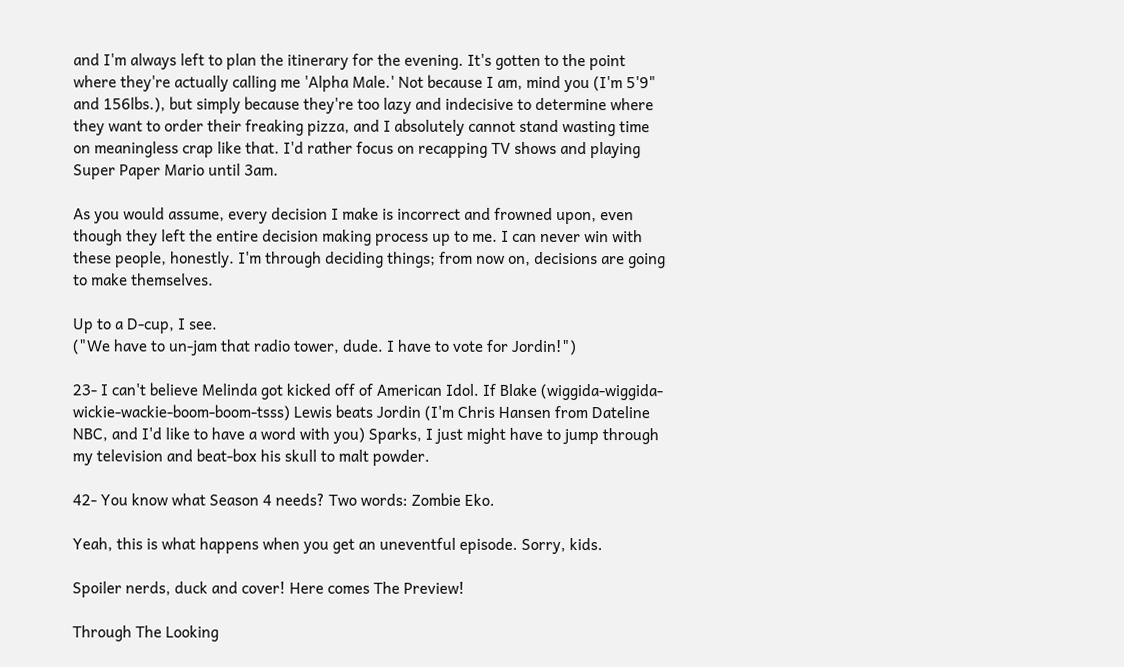and I'm always left to plan the itinerary for the evening. It's gotten to the point where they're actually calling me 'Alpha Male.' Not because I am, mind you (I'm 5'9" and 156lbs.), but simply because they're too lazy and indecisive to determine where they want to order their freaking pizza, and I absolutely cannot stand wasting time on meaningless crap like that. I'd rather focus on recapping TV shows and playing Super Paper Mario until 3am.

As you would assume, every decision I make is incorrect and frowned upon, even though they left the entire decision making process up to me. I can never win with these people, honestly. I'm through deciding things; from now on, decisions are going to make themselves.

Up to a D-cup, I see.
("We have to un-jam that radio tower, dude. I have to vote for Jordin!")

23- I can't believe Melinda got kicked off of American Idol. If Blake (wiggida-wiggida-wickie-wackie-boom-boom-tsss) Lewis beats Jordin (I'm Chris Hansen from Dateline NBC, and I'd like to have a word with you) Sparks, I just might have to jump through my television and beat-box his skull to malt powder.

42- You know what Season 4 needs? Two words: Zombie Eko.

Yeah, this is what happens when you get an uneventful episode. Sorry, kids.

Spoiler nerds, duck and cover! Here comes The Preview!

Through The Looking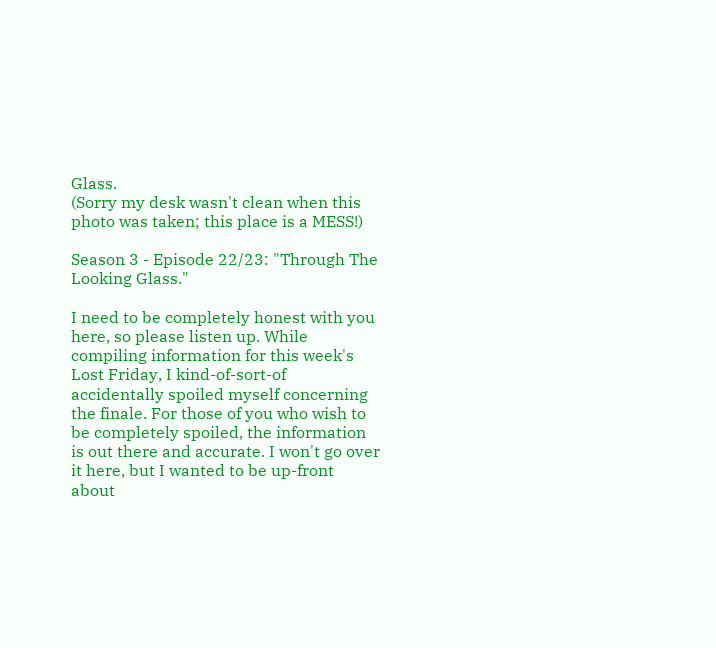Glass.
(Sorry my desk wasn't clean when this photo was taken; this place is a MESS!)

Season 3 - Episode 22/23: "Through The Looking Glass."

I need to be completely honest with you here, so please listen up. While compiling information for this week's Lost Friday, I kind-of-sort-of accidentally spoiled myself concerning the finale. For those of you who wish to be completely spoiled, the information is out there and accurate. I won't go over it here, but I wanted to be up-front about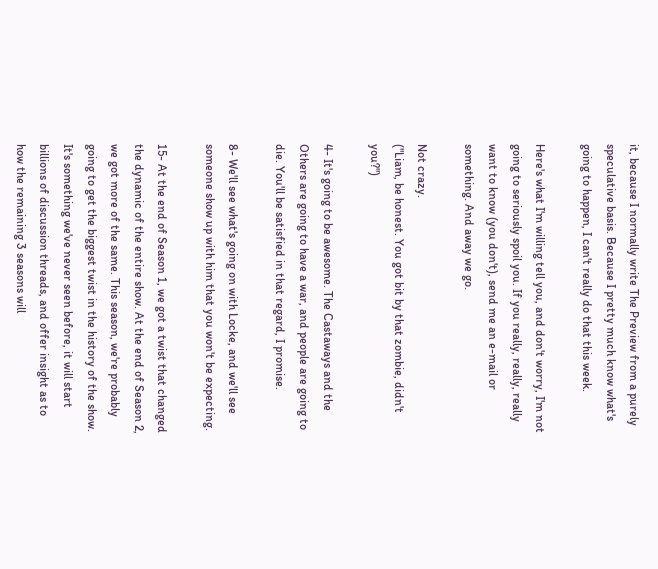it, because I normally write The Preview from a purely speculative basis. Because I pretty much know what's going to happen, I can't really do that this week.

Here's what I'm willing tell you, and don't worry, I'm not going to seriously spoil you. If you really, really, really want to know (you don't), send me an e-mail or something. And away we go.

Not crazy.
("Liam, be honest. You got bit by that zombie, didn't you?")

4- It's going to be awesome. The Castaways and the Others are going to have a war, and people are going to die. You'll be satisfied in that regard, I promise.

8- We'll see what's going on with Locke, and we'll see someone show up with him that you won't be expecting.

15- At the end of Season 1, we got a twist that changed the dynamic of the entire show. At the end of Season 2, we got more of the same. This season, we're probably going to get the biggest twist in the history of the show. It's something we've never seen before, it will start billions of discussion threads, and offer insight as to how the remaining 3 seasons will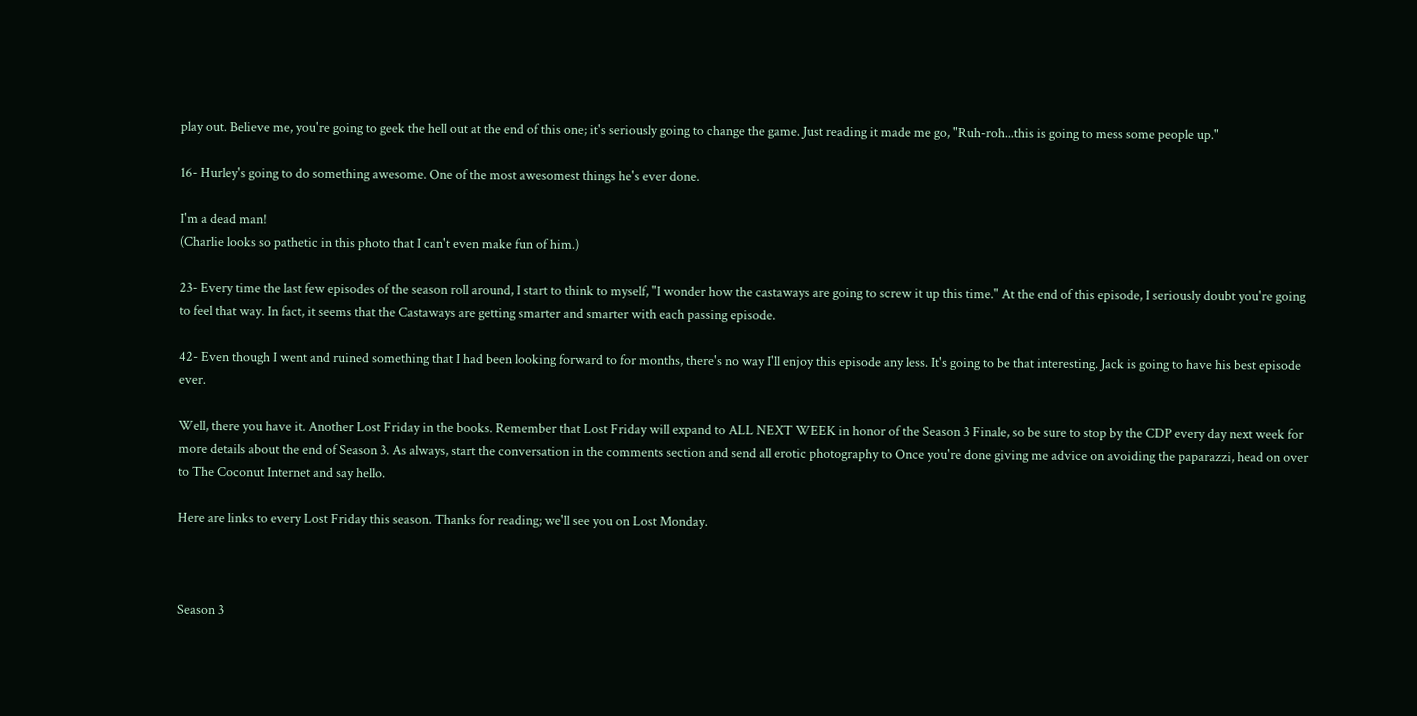play out. Believe me, you're going to geek the hell out at the end of this one; it's seriously going to change the game. Just reading it made me go, "Ruh-roh...this is going to mess some people up."

16- Hurley's going to do something awesome. One of the most awesomest things he's ever done.

I'm a dead man!
(Charlie looks so pathetic in this photo that I can't even make fun of him.)

23- Every time the last few episodes of the season roll around, I start to think to myself, "I wonder how the castaways are going to screw it up this time." At the end of this episode, I seriously doubt you're going to feel that way. In fact, it seems that the Castaways are getting smarter and smarter with each passing episode.

42- Even though I went and ruined something that I had been looking forward to for months, there's no way I'll enjoy this episode any less. It's going to be that interesting. Jack is going to have his best episode ever.

Well, there you have it. Another Lost Friday in the books. Remember that Lost Friday will expand to ALL NEXT WEEK in honor of the Season 3 Finale, so be sure to stop by the CDP every day next week for more details about the end of Season 3. As always, start the conversation in the comments section and send all erotic photography to Once you're done giving me advice on avoiding the paparazzi, head on over to The Coconut Internet and say hello.

Here are links to every Lost Friday this season. Thanks for reading; we'll see you on Lost Monday.



Season 3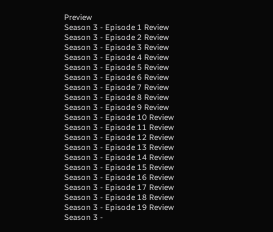Preview
Season 3 - Episode 1 Review
Season 3 - Episode 2 Review
Season 3 - Episode 3 Review
Season 3 - Episode 4 Review
Season 3 - Episode 5 Review
Season 3 - Episode 6 Review
Season 3 - Episode 7 Review
Season 3 - Episode 8 Review
Season 3 - Episode 9 Review
Season 3 - Episode 10 Review
Season 3 - Episode 11 Review
Season 3 - Episode 12 Review
Season 3 - Episode 13 Review
Season 3 - Episode 14 Review
Season 3 - Episode 15 Review
Season 3 - Episode 16 Review
Season 3 - Episode 17 Review
Season 3 - Episode 18 Review
Season 3 - Episode 19 Review
Season 3 -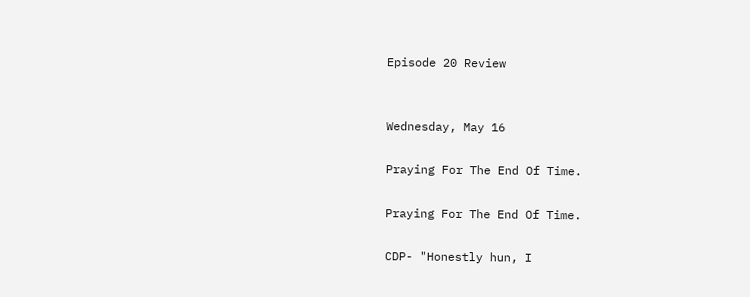Episode 20 Review


Wednesday, May 16

Praying For The End Of Time.

Praying For The End Of Time.

CDP- "Honestly hun, I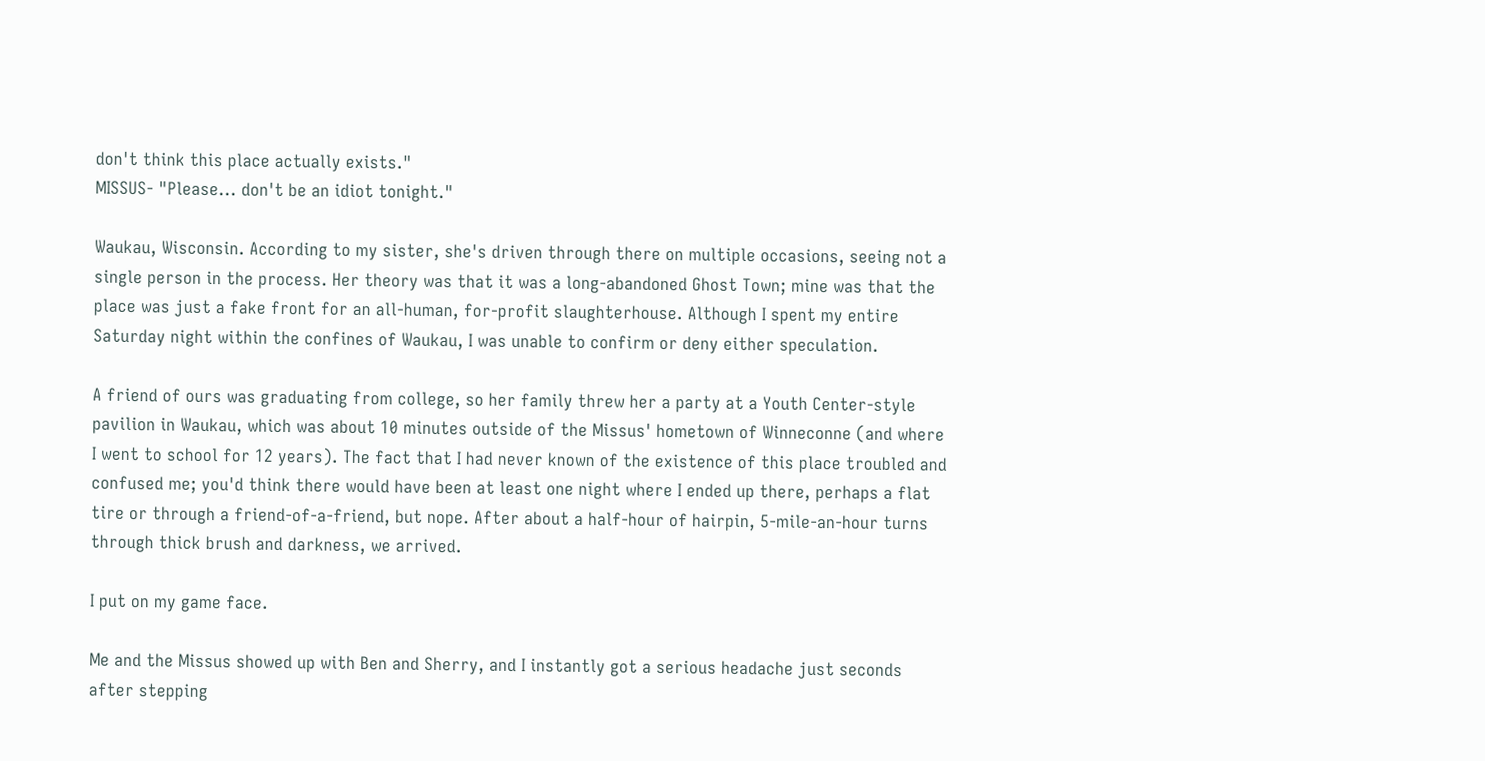don't think this place actually exists."
MISSUS- "Please... don't be an idiot tonight."

Waukau, Wisconsin. According to my sister, she's driven through there on multiple occasions, seeing not a single person in the process. Her theory was that it was a long-abandoned Ghost Town; mine was that the place was just a fake front for an all-human, for-profit slaughterhouse. Although I spent my entire Saturday night within the confines of Waukau, I was unable to confirm or deny either speculation.

A friend of ours was graduating from college, so her family threw her a party at a Youth Center-style pavilion in Waukau, which was about 10 minutes outside of the Missus' hometown of Winneconne (and where I went to school for 12 years). The fact that I had never known of the existence of this place troubled and confused me; you'd think there would have been at least one night where I ended up there, perhaps a flat tire or through a friend-of-a-friend, but nope. After about a half-hour of hairpin, 5-mile-an-hour turns through thick brush and darkness, we arrived.

I put on my game face.

Me and the Missus showed up with Ben and Sherry, and I instantly got a serious headache just seconds after stepping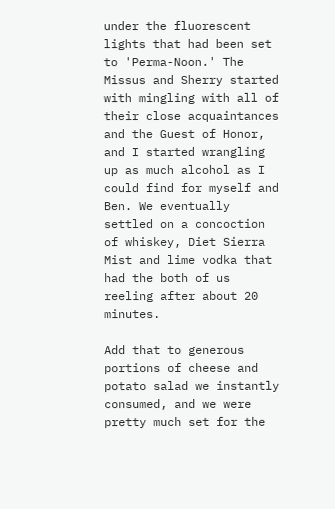under the fluorescent lights that had been set to 'Perma-Noon.' The Missus and Sherry started with mingling with all of their close acquaintances and the Guest of Honor, and I started wrangling up as much alcohol as I could find for myself and Ben. We eventually settled on a concoction of whiskey, Diet Sierra Mist and lime vodka that had the both of us reeling after about 20 minutes.

Add that to generous portions of cheese and potato salad we instantly consumed, and we were pretty much set for the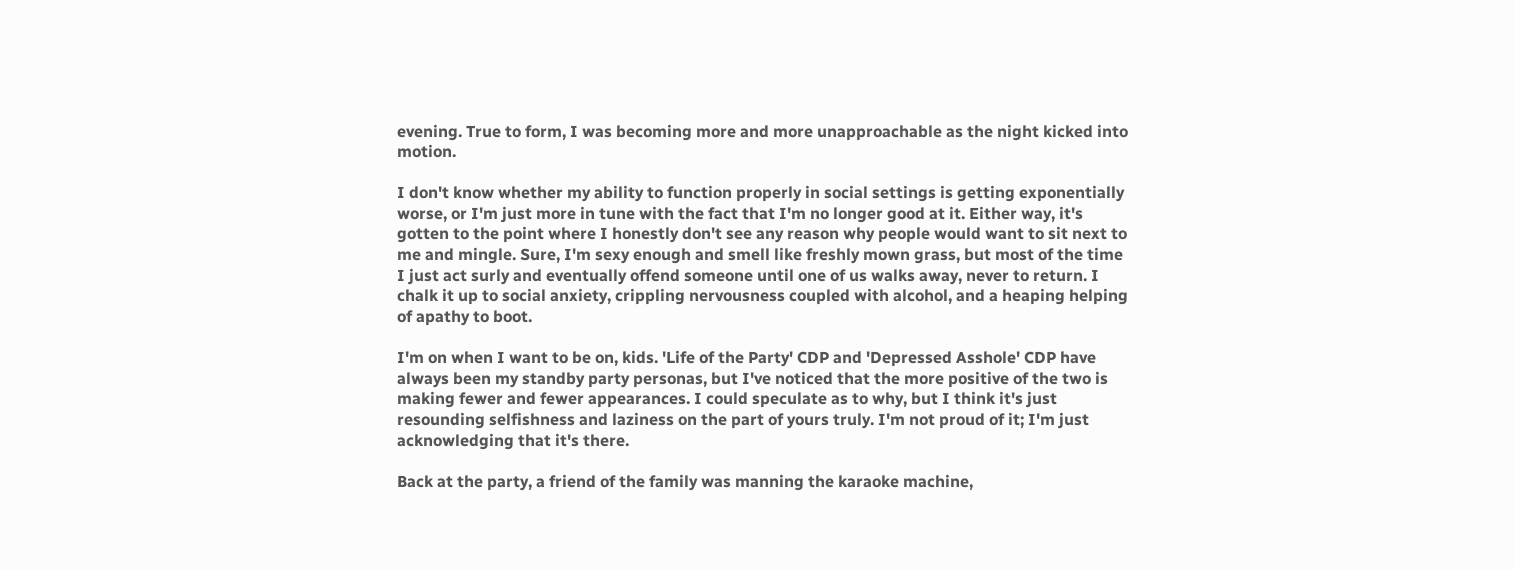evening. True to form, I was becoming more and more unapproachable as the night kicked into motion.

I don't know whether my ability to function properly in social settings is getting exponentially worse, or I'm just more in tune with the fact that I'm no longer good at it. Either way, it's gotten to the point where I honestly don't see any reason why people would want to sit next to me and mingle. Sure, I'm sexy enough and smell like freshly mown grass, but most of the time I just act surly and eventually offend someone until one of us walks away, never to return. I chalk it up to social anxiety, crippling nervousness coupled with alcohol, and a heaping helping of apathy to boot.

I'm on when I want to be on, kids. 'Life of the Party' CDP and 'Depressed Asshole' CDP have always been my standby party personas, but I've noticed that the more positive of the two is making fewer and fewer appearances. I could speculate as to why, but I think it's just resounding selfishness and laziness on the part of yours truly. I'm not proud of it; I'm just acknowledging that it's there.

Back at the party, a friend of the family was manning the karaoke machine,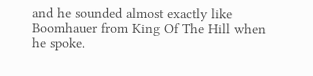and he sounded almost exactly like Boomhauer from King Of The Hill when he spoke.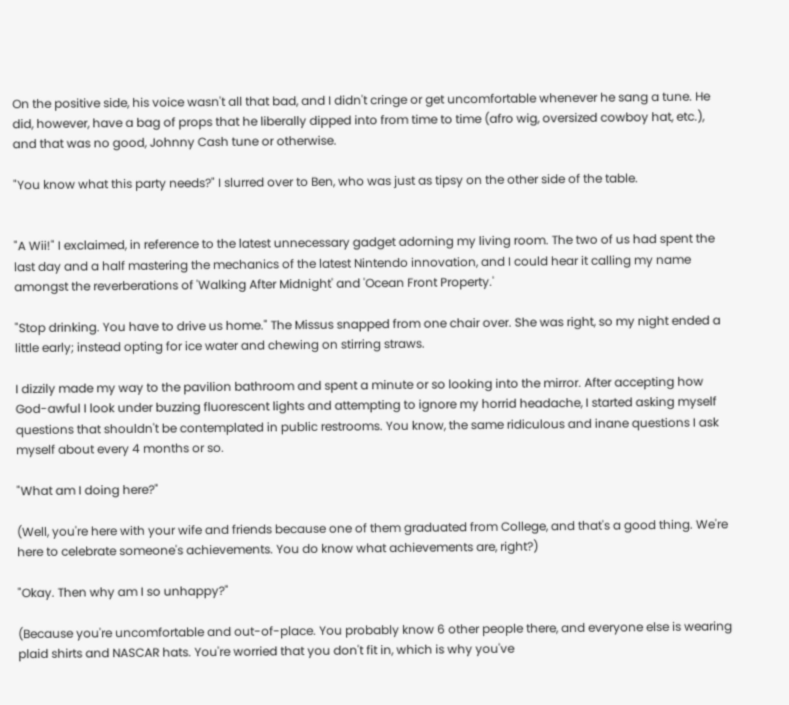On the positive side, his voice wasn't all that bad, and I didn't cringe or get uncomfortable whenever he sang a tune. He did, however, have a bag of props that he liberally dipped into from time to time (afro wig, oversized cowboy hat, etc.), and that was no good, Johnny Cash tune or otherwise.

"You know what this party needs?" I slurred over to Ben, who was just as tipsy on the other side of the table.


"A Wii!" I exclaimed, in reference to the latest unnecessary gadget adorning my living room. The two of us had spent the last day and a half mastering the mechanics of the latest Nintendo innovation, and I could hear it calling my name amongst the reverberations of 'Walking After Midnight' and 'Ocean Front Property.'

"Stop drinking. You have to drive us home." The Missus snapped from one chair over. She was right, so my night ended a little early; instead opting for ice water and chewing on stirring straws.

I dizzily made my way to the pavilion bathroom and spent a minute or so looking into the mirror. After accepting how God-awful I look under buzzing fluorescent lights and attempting to ignore my horrid headache, I started asking myself questions that shouldn't be contemplated in public restrooms. You know, the same ridiculous and inane questions I ask myself about every 4 months or so.

"What am I doing here?"

(Well, you're here with your wife and friends because one of them graduated from College, and that's a good thing. We're here to celebrate someone's achievements. You do know what achievements are, right?)

"Okay. Then why am I so unhappy?"

(Because you're uncomfortable and out-of-place. You probably know 6 other people there, and everyone else is wearing plaid shirts and NASCAR hats. You're worried that you don't fit in, which is why you've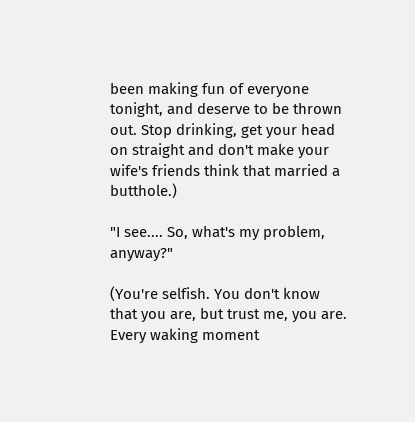been making fun of everyone tonight, and deserve to be thrown out. Stop drinking, get your head on straight and don't make your wife's friends think that married a butthole.)

"I see.... So, what's my problem, anyway?"

(You're selfish. You don't know that you are, but trust me, you are. Every waking moment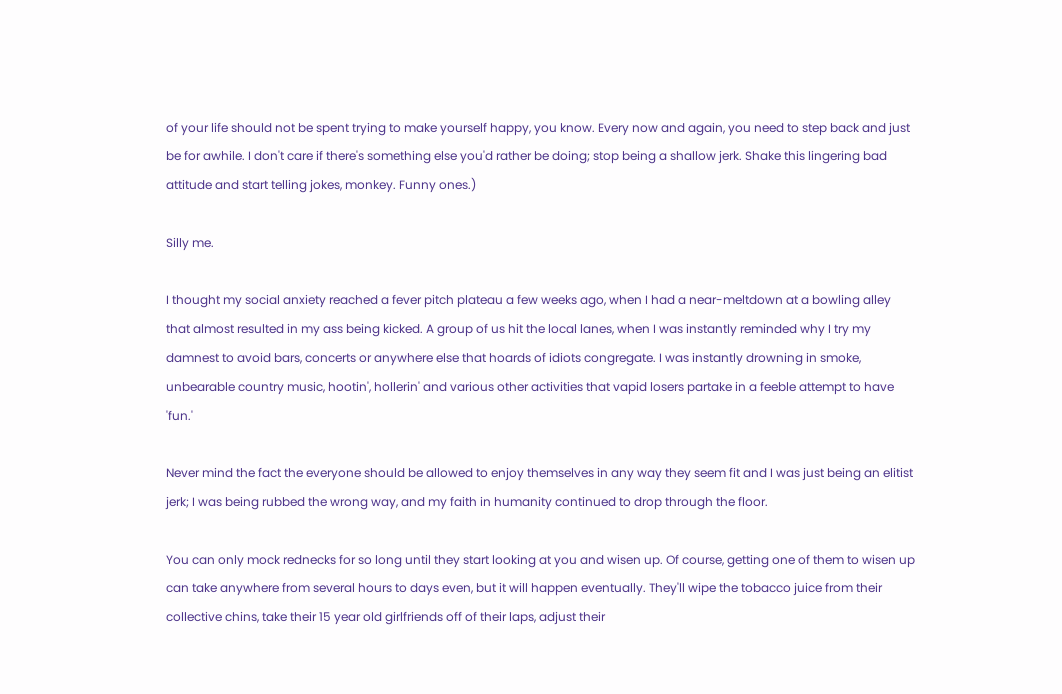of your life should not be spent trying to make yourself happy, you know. Every now and again, you need to step back and just be for awhile. I don't care if there's something else you'd rather be doing; stop being a shallow jerk. Shake this lingering bad attitude and start telling jokes, monkey. Funny ones.)

Silly me.

I thought my social anxiety reached a fever pitch plateau a few weeks ago, when I had a near-meltdown at a bowling alley that almost resulted in my ass being kicked. A group of us hit the local lanes, when I was instantly reminded why I try my damnest to avoid bars, concerts or anywhere else that hoards of idiots congregate. I was instantly drowning in smoke, unbearable country music, hootin', hollerin' and various other activities that vapid losers partake in a feeble attempt to have 'fun.'

Never mind the fact the everyone should be allowed to enjoy themselves in any way they seem fit and I was just being an elitist jerk; I was being rubbed the wrong way, and my faith in humanity continued to drop through the floor.

You can only mock rednecks for so long until they start looking at you and wisen up. Of course, getting one of them to wisen up can take anywhere from several hours to days even, but it will happen eventually. They'll wipe the tobacco juice from their collective chins, take their 15 year old girlfriends off of their laps, adjust their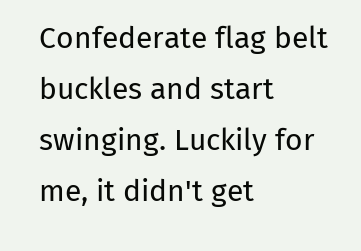Confederate flag belt buckles and start swinging. Luckily for me, it didn't get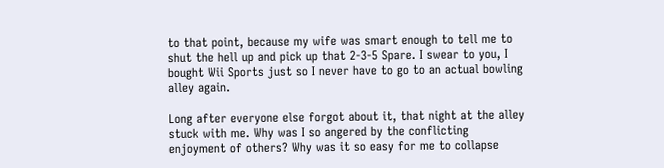to that point, because my wife was smart enough to tell me to shut the hell up and pick up that 2-3-5 Spare. I swear to you, I bought Wii Sports just so I never have to go to an actual bowling alley again.

Long after everyone else forgot about it, that night at the alley stuck with me. Why was I so angered by the conflicting enjoyment of others? Why was it so easy for me to collapse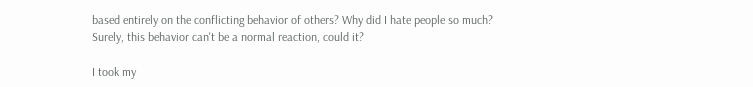based entirely on the conflicting behavior of others? Why did I hate people so much? Surely, this behavior can't be a normal reaction, could it?

I took my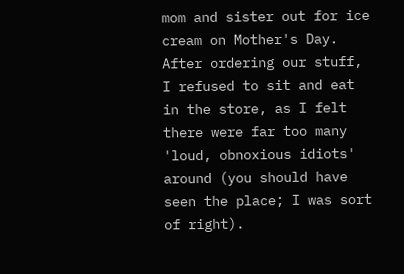mom and sister out for ice cream on Mother's Day. After ordering our stuff, I refused to sit and eat in the store, as I felt there were far too many 'loud, obnoxious idiots' around (you should have seen the place; I was sort of right).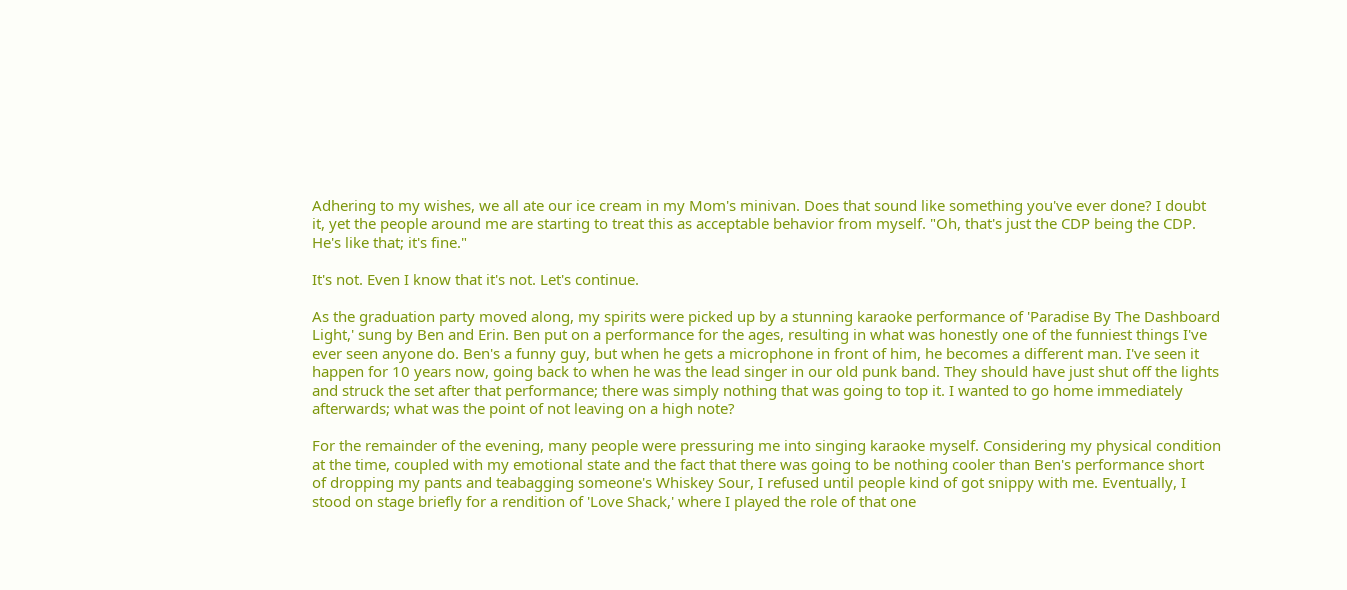Adhering to my wishes, we all ate our ice cream in my Mom's minivan. Does that sound like something you've ever done? I doubt it, yet the people around me are starting to treat this as acceptable behavior from myself. "Oh, that's just the CDP being the CDP. He's like that; it's fine."

It's not. Even I know that it's not. Let's continue.

As the graduation party moved along, my spirits were picked up by a stunning karaoke performance of 'Paradise By The Dashboard Light,' sung by Ben and Erin. Ben put on a performance for the ages, resulting in what was honestly one of the funniest things I've ever seen anyone do. Ben's a funny guy, but when he gets a microphone in front of him, he becomes a different man. I've seen it happen for 10 years now, going back to when he was the lead singer in our old punk band. They should have just shut off the lights and struck the set after that performance; there was simply nothing that was going to top it. I wanted to go home immediately afterwards; what was the point of not leaving on a high note?

For the remainder of the evening, many people were pressuring me into singing karaoke myself. Considering my physical condition at the time, coupled with my emotional state and the fact that there was going to be nothing cooler than Ben's performance short of dropping my pants and teabagging someone's Whiskey Sour, I refused until people kind of got snippy with me. Eventually, I stood on stage briefly for a rendition of 'Love Shack,' where I played the role of that one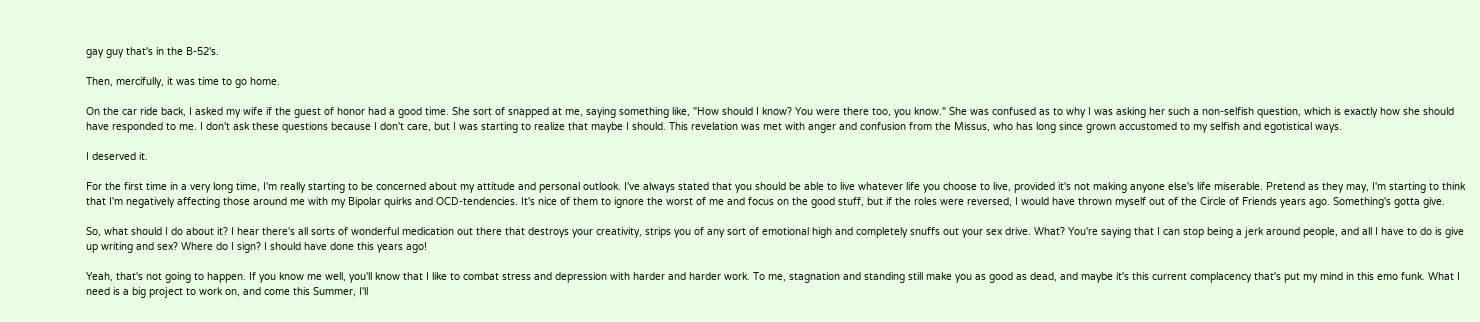gay guy that's in the B-52's.

Then, mercifully, it was time to go home.

On the car ride back, I asked my wife if the guest of honor had a good time. She sort of snapped at me, saying something like, "How should I know? You were there too, you know." She was confused as to why I was asking her such a non-selfish question, which is exactly how she should have responded to me. I don't ask these questions because I don't care, but I was starting to realize that maybe I should. This revelation was met with anger and confusion from the Missus, who has long since grown accustomed to my selfish and egotistical ways.

I deserved it.

For the first time in a very long time, I'm really starting to be concerned about my attitude and personal outlook. I've always stated that you should be able to live whatever life you choose to live, provided it's not making anyone else's life miserable. Pretend as they may, I'm starting to think that I'm negatively affecting those around me with my Bipolar quirks and OCD-tendencies. It's nice of them to ignore the worst of me and focus on the good stuff, but if the roles were reversed, I would have thrown myself out of the Circle of Friends years ago. Something's gotta give.

So, what should I do about it? I hear there's all sorts of wonderful medication out there that destroys your creativity, strips you of any sort of emotional high and completely snuffs out your sex drive. What? You're saying that I can stop being a jerk around people, and all I have to do is give up writing and sex? Where do I sign? I should have done this years ago!

Yeah, that's not going to happen. If you know me well, you'll know that I like to combat stress and depression with harder and harder work. To me, stagnation and standing still make you as good as dead, and maybe it's this current complacency that's put my mind in this emo funk. What I need is a big project to work on, and come this Summer, I'll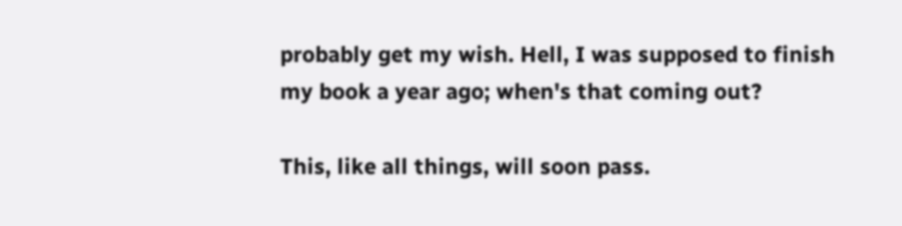probably get my wish. Hell, I was supposed to finish my book a year ago; when's that coming out?

This, like all things, will soon pass.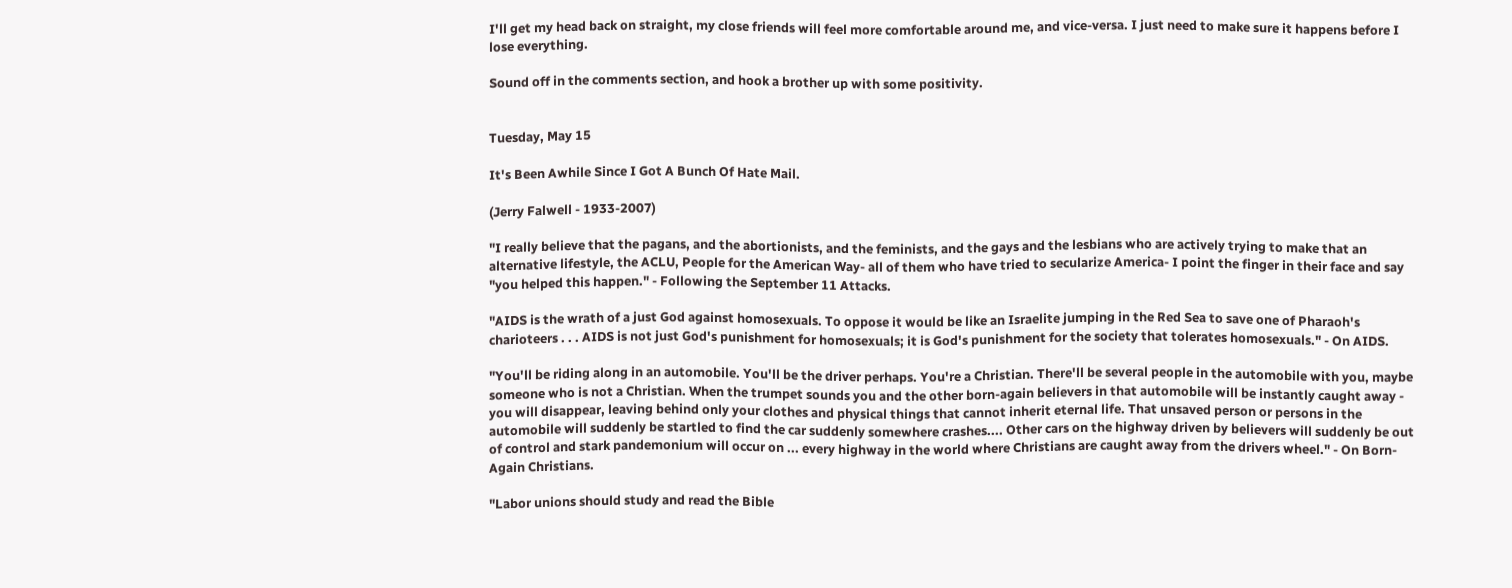I'll get my head back on straight, my close friends will feel more comfortable around me, and vice-versa. I just need to make sure it happens before I lose everything.

Sound off in the comments section, and hook a brother up with some positivity.


Tuesday, May 15

It's Been Awhile Since I Got A Bunch Of Hate Mail.

(Jerry Falwell - 1933-2007)

"I really believe that the pagans, and the abortionists, and the feminists, and the gays and the lesbians who are actively trying to make that an alternative lifestyle, the ACLU, People for the American Way- all of them who have tried to secularize America- I point the finger in their face and say "you helped this happen." - Following the September 11 Attacks.

"AIDS is the wrath of a just God against homosexuals. To oppose it would be like an Israelite jumping in the Red Sea to save one of Pharaoh's charioteers . . . AIDS is not just God's punishment for homosexuals; it is God's punishment for the society that tolerates homosexuals." - On AIDS.

"You'll be riding along in an automobile. You'll be the driver perhaps. You're a Christian. There'll be several people in the automobile with you, maybe someone who is not a Christian. When the trumpet sounds you and the other born-again believers in that automobile will be instantly caught away - you will disappear, leaving behind only your clothes and physical things that cannot inherit eternal life. That unsaved person or persons in the automobile will suddenly be startled to find the car suddenly somewhere crashes.... Other cars on the highway driven by believers will suddenly be out of control and stark pandemonium will occur on ... every highway in the world where Christians are caught away from the drivers wheel." - On Born-Again Christians.

"Labor unions should study and read the Bible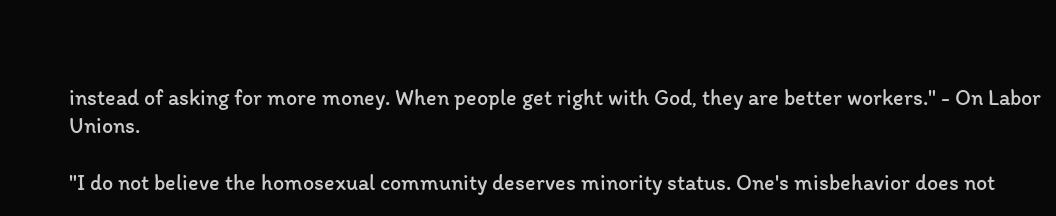instead of asking for more money. When people get right with God, they are better workers." - On Labor Unions.

"I do not believe the homosexual community deserves minority status. One's misbehavior does not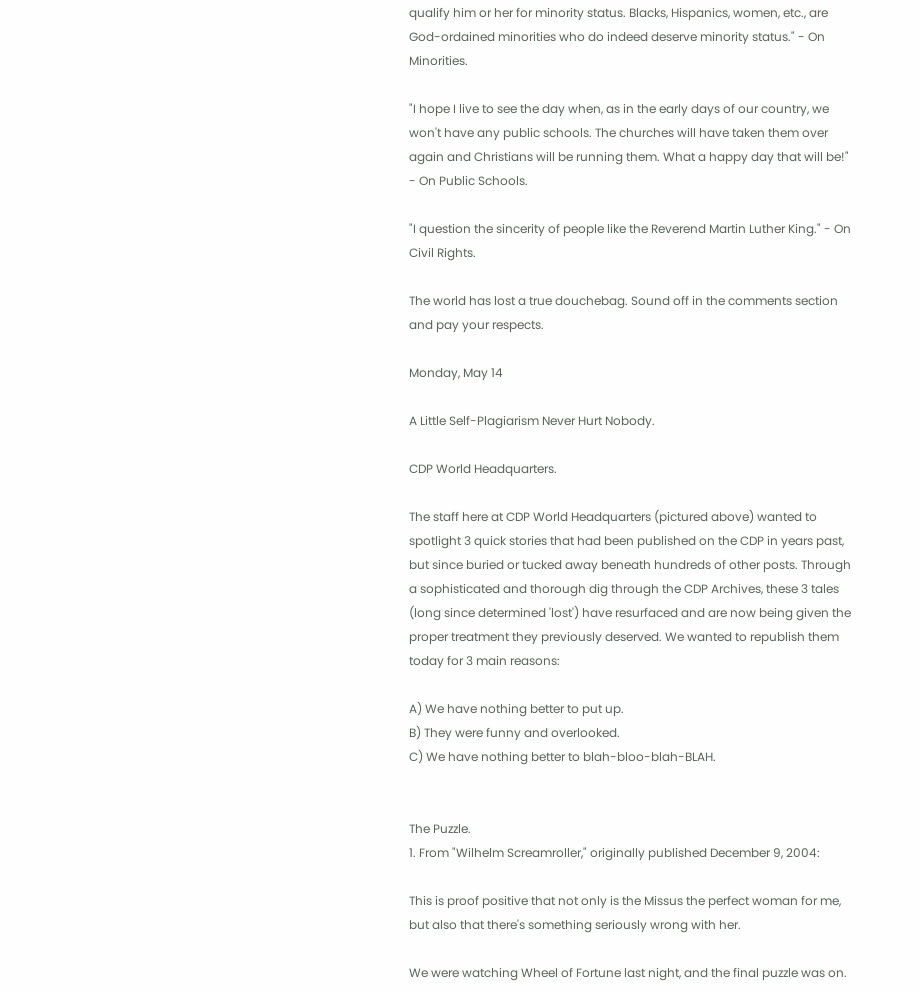qualify him or her for minority status. Blacks, Hispanics, women, etc., are God-ordained minorities who do indeed deserve minority status." - On Minorities.

"I hope I live to see the day when, as in the early days of our country, we won't have any public schools. The churches will have taken them over again and Christians will be running them. What a happy day that will be!" - On Public Schools.

"I question the sincerity of people like the Reverend Martin Luther King." - On Civil Rights.

The world has lost a true douchebag. Sound off in the comments section and pay your respects.

Monday, May 14

A Little Self-Plagiarism Never Hurt Nobody.

CDP World Headquarters.

The staff here at CDP World Headquarters (pictured above) wanted to spotlight 3 quick stories that had been published on the CDP in years past, but since buried or tucked away beneath hundreds of other posts. Through a sophisticated and thorough dig through the CDP Archives, these 3 tales (long since determined 'lost') have resurfaced and are now being given the proper treatment they previously deserved. We wanted to republish them today for 3 main reasons:

A) We have nothing better to put up.
B) They were funny and overlooked.
C) We have nothing better to blah-bloo-blah-BLAH.


The Puzzle.
1. From "Wilhelm Screamroller," originally published December 9, 2004:

This is proof positive that not only is the Missus the perfect woman for me, but also that there's something seriously wrong with her.

We were watching Wheel of Fortune last night, and the final puzzle was on.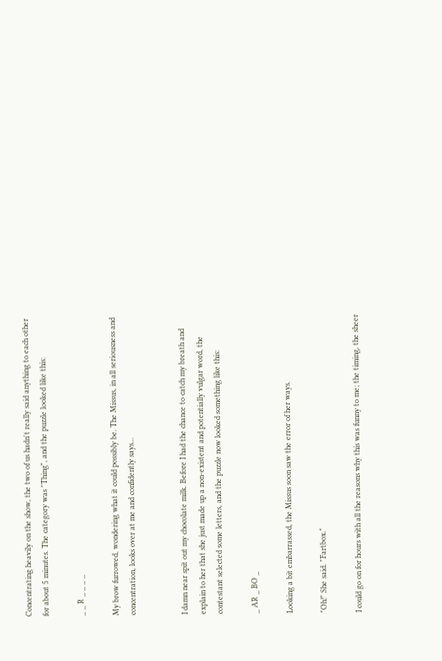Concentrating heavily on the show, the two of us hadn't really said anything to each other for about 5 minutes. The category was "Thing", and the puzzle looked like this:

_ _ R _ _ _ _

My brow furrowed, wondering what it could possibly be. The Missus, in all seriousness and concentration, looks over at me and confidently says...


I damn near spit out my chocolate milk. Before I had the chance to catch my breath and explain to her that she just made up a non-existent and potentially vulgar word, the contestant selected some letters, and the puzzle now looked something like this:

_ AR _ BO _

Looking a bit embarrassed, the Missus soon saw the error of her ways.

"Oh!" She said. "Fartbox."

I could go on for hours with all the reasons why this was funny to me; the timing, the sheer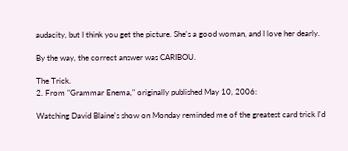audacity, but I think you get the picture. She's a good woman, and I love her dearly.

By the way, the correct answer was CARIBOU.

The Trick.
2. From "Grammar Enema," originally published May 10, 2006:

Watching David Blaine's show on Monday reminded me of the greatest card trick I'd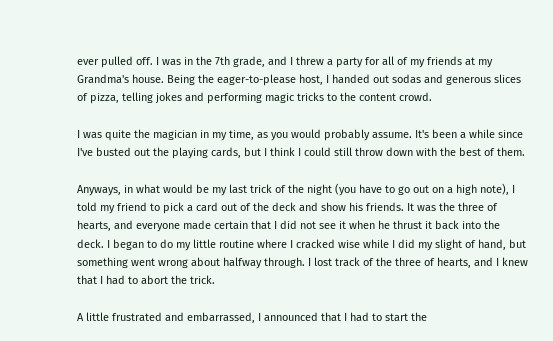ever pulled off. I was in the 7th grade, and I threw a party for all of my friends at my Grandma's house. Being the eager-to-please host, I handed out sodas and generous slices of pizza, telling jokes and performing magic tricks to the content crowd.

I was quite the magician in my time, as you would probably assume. It's been a while since I've busted out the playing cards, but I think I could still throw down with the best of them.

Anyways, in what would be my last trick of the night (you have to go out on a high note), I told my friend to pick a card out of the deck and show his friends. It was the three of hearts, and everyone made certain that I did not see it when he thrust it back into the deck. I began to do my little routine where I cracked wise while I did my slight of hand, but something went wrong about halfway through. I lost track of the three of hearts, and I knew that I had to abort the trick.

A little frustrated and embarrassed, I announced that I had to start the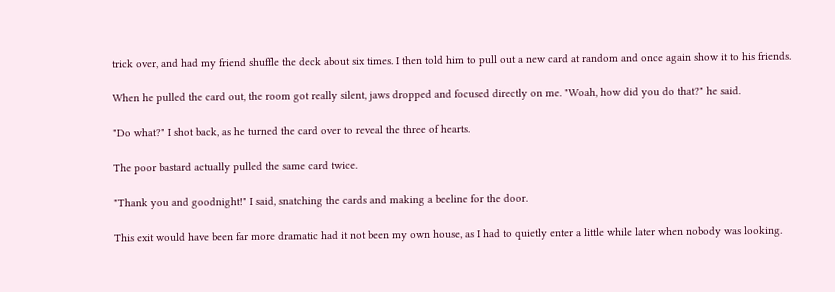trick over, and had my friend shuffle the deck about six times. I then told him to pull out a new card at random and once again show it to his friends.

When he pulled the card out, the room got really silent, jaws dropped and focused directly on me. "Woah, how did you do that?" he said.

"Do what?" I shot back, as he turned the card over to reveal the three of hearts.

The poor bastard actually pulled the same card twice.

"Thank you and goodnight!" I said, snatching the cards and making a beeline for the door.

This exit would have been far more dramatic had it not been my own house, as I had to quietly enter a little while later when nobody was looking.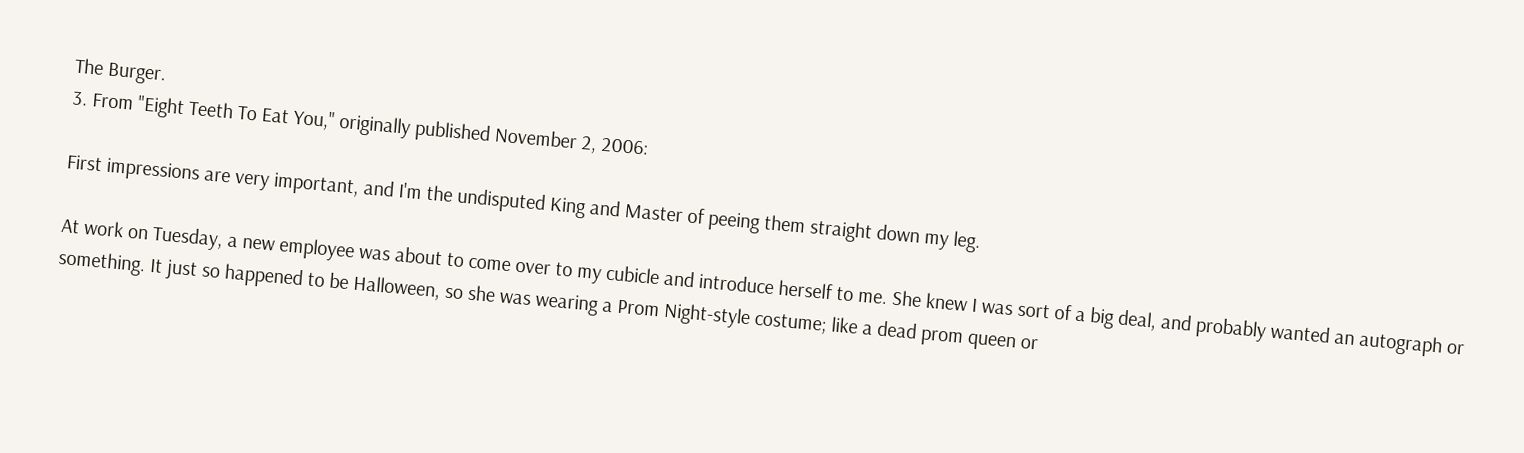The Burger.
3. From "Eight Teeth To Eat You," originally published November 2, 2006:

First impressions are very important, and I'm the undisputed King and Master of peeing them straight down my leg.

At work on Tuesday, a new employee was about to come over to my cubicle and introduce herself to me. She knew I was sort of a big deal, and probably wanted an autograph or something. It just so happened to be Halloween, so she was wearing a Prom Night-style costume; like a dead prom queen or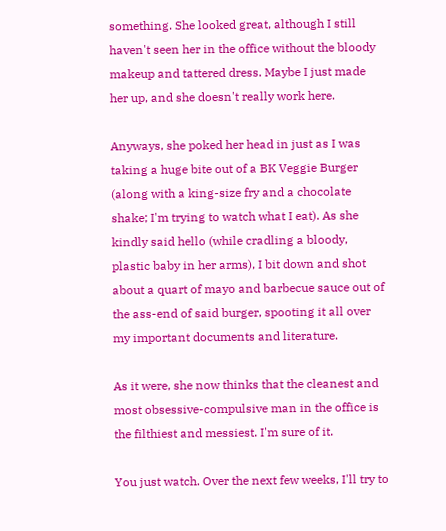something. She looked great, although I still haven't seen her in the office without the bloody makeup and tattered dress. Maybe I just made her up, and she doesn't really work here.

Anyways, she poked her head in just as I was taking a huge bite out of a BK Veggie Burger (along with a king-size fry and a chocolate shake; I'm trying to watch what I eat). As she kindly said hello (while cradling a bloody, plastic baby in her arms), I bit down and shot about a quart of mayo and barbecue sauce out of the ass-end of said burger, spooting it all over my important documents and literature.

As it were, she now thinks that the cleanest and most obsessive-compulsive man in the office is the filthiest and messiest. I'm sure of it.

You just watch. Over the next few weeks, I'll try to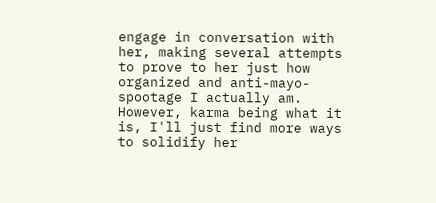engage in conversation with her, making several attempts to prove to her just how organized and anti-mayo-spootage I actually am. However, karma being what it is, I'll just find more ways to solidify her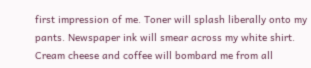first impression of me. Toner will splash liberally onto my pants. Newspaper ink will smear across my white shirt. Cream cheese and coffee will bombard me from all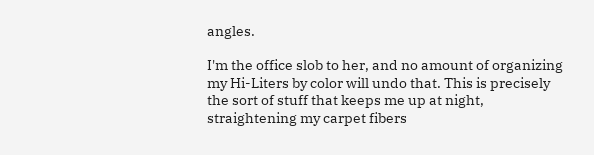angles.

I'm the office slob to her, and no amount of organizing my Hi-Liters by color will undo that. This is precisely the sort of stuff that keeps me up at night, straightening my carpet fibers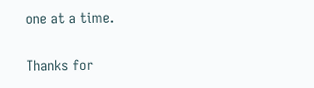one at a time.

Thanks for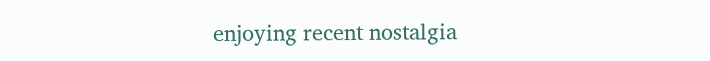enjoying recent nostalgia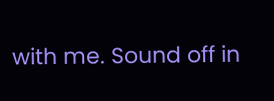with me. Sound off in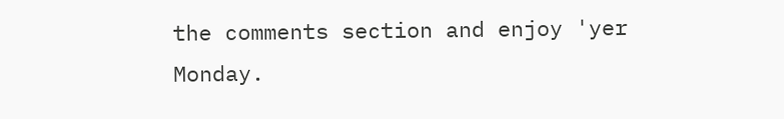the comments section and enjoy 'yer Monday.